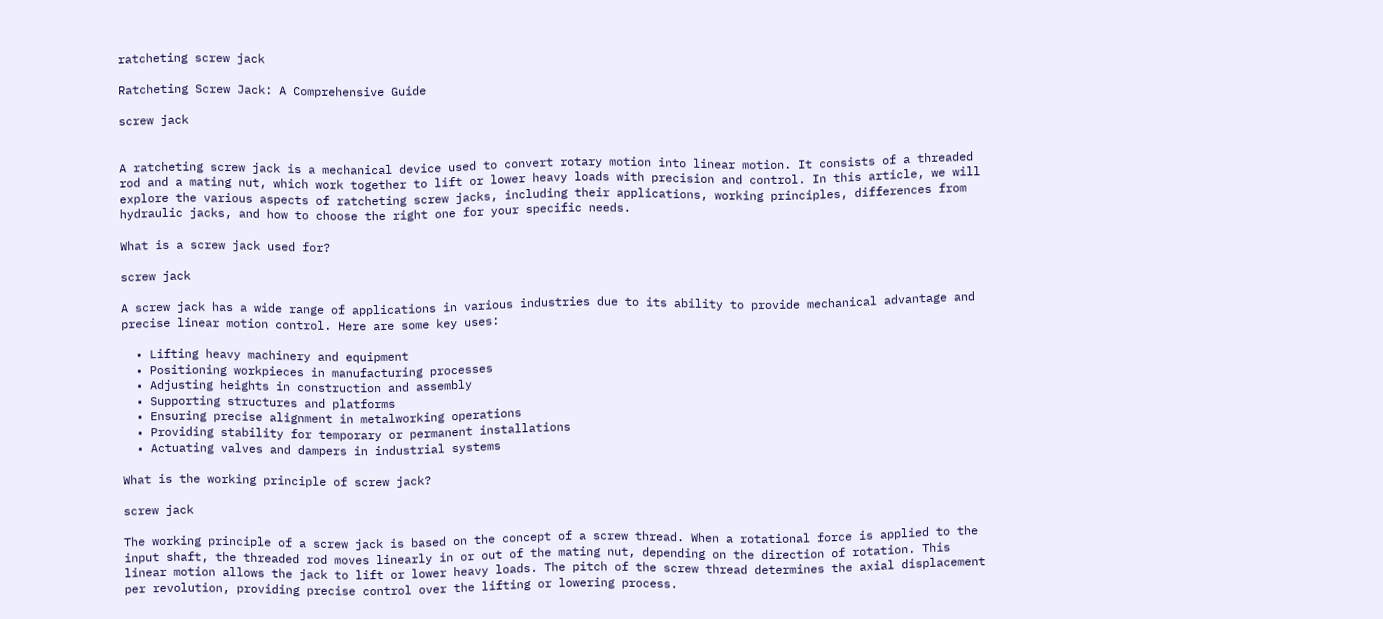ratcheting screw jack

Ratcheting Screw Jack: A Comprehensive Guide

screw jack


A ratcheting screw jack is a mechanical device used to convert rotary motion into linear motion. It consists of a threaded rod and a mating nut, which work together to lift or lower heavy loads with precision and control. In this article, we will explore the various aspects of ratcheting screw jacks, including their applications, working principles, differences from hydraulic jacks, and how to choose the right one for your specific needs.

What is a screw jack used for?

screw jack

A screw jack has a wide range of applications in various industries due to its ability to provide mechanical advantage and precise linear motion control. Here are some key uses:

  • Lifting heavy machinery and equipment
  • Positioning workpieces in manufacturing processes
  • Adjusting heights in construction and assembly
  • Supporting structures and platforms
  • Ensuring precise alignment in metalworking operations
  • Providing stability for temporary or permanent installations
  • Actuating valves and dampers in industrial systems

What is the working principle of screw jack?

screw jack

The working principle of a screw jack is based on the concept of a screw thread. When a rotational force is applied to the input shaft, the threaded rod moves linearly in or out of the mating nut, depending on the direction of rotation. This linear motion allows the jack to lift or lower heavy loads. The pitch of the screw thread determines the axial displacement per revolution, providing precise control over the lifting or lowering process.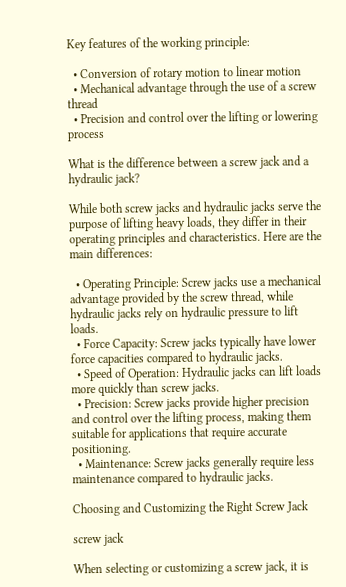Key features of the working principle:

  • Conversion of rotary motion to linear motion
  • Mechanical advantage through the use of a screw thread
  • Precision and control over the lifting or lowering process

What is the difference between a screw jack and a hydraulic jack?

While both screw jacks and hydraulic jacks serve the purpose of lifting heavy loads, they differ in their operating principles and characteristics. Here are the main differences:

  • Operating Principle: Screw jacks use a mechanical advantage provided by the screw thread, while hydraulic jacks rely on hydraulic pressure to lift loads.
  • Force Capacity: Screw jacks typically have lower force capacities compared to hydraulic jacks.
  • Speed of Operation: Hydraulic jacks can lift loads more quickly than screw jacks.
  • Precision: Screw jacks provide higher precision and control over the lifting process, making them suitable for applications that require accurate positioning.
  • Maintenance: Screw jacks generally require less maintenance compared to hydraulic jacks.

Choosing and Customizing the Right Screw Jack

screw jack

When selecting or customizing a screw jack, it is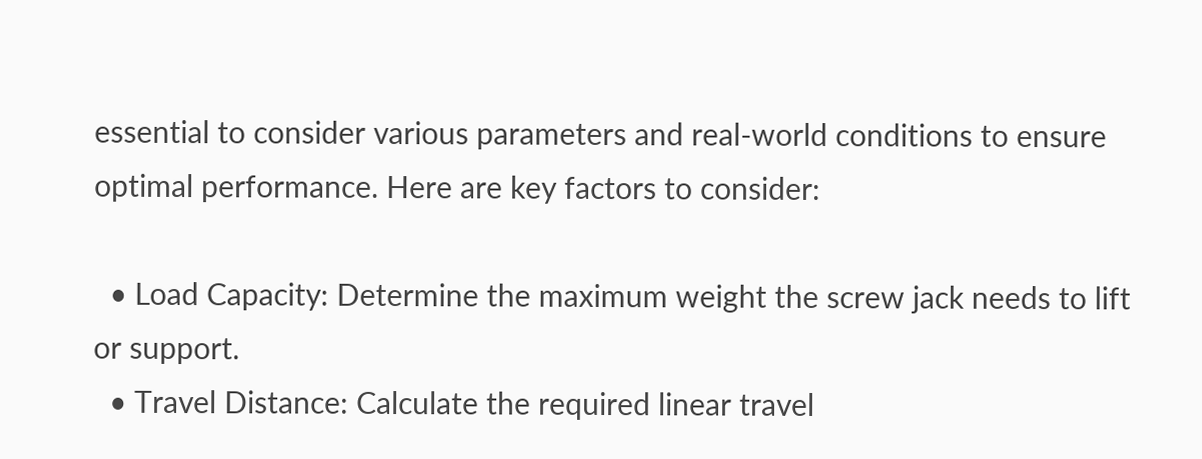essential to consider various parameters and real-world conditions to ensure optimal performance. Here are key factors to consider:

  • Load Capacity: Determine the maximum weight the screw jack needs to lift or support.
  • Travel Distance: Calculate the required linear travel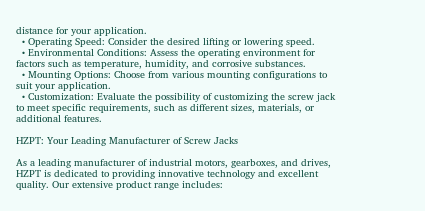distance for your application.
  • Operating Speed: Consider the desired lifting or lowering speed.
  • Environmental Conditions: Assess the operating environment for factors such as temperature, humidity, and corrosive substances.
  • Mounting Options: Choose from various mounting configurations to suit your application.
  • Customization: Evaluate the possibility of customizing the screw jack to meet specific requirements, such as different sizes, materials, or additional features.

HZPT: Your Leading Manufacturer of Screw Jacks

As a leading manufacturer of industrial motors, gearboxes, and drives, HZPT is dedicated to providing innovative technology and excellent quality. Our extensive product range includes: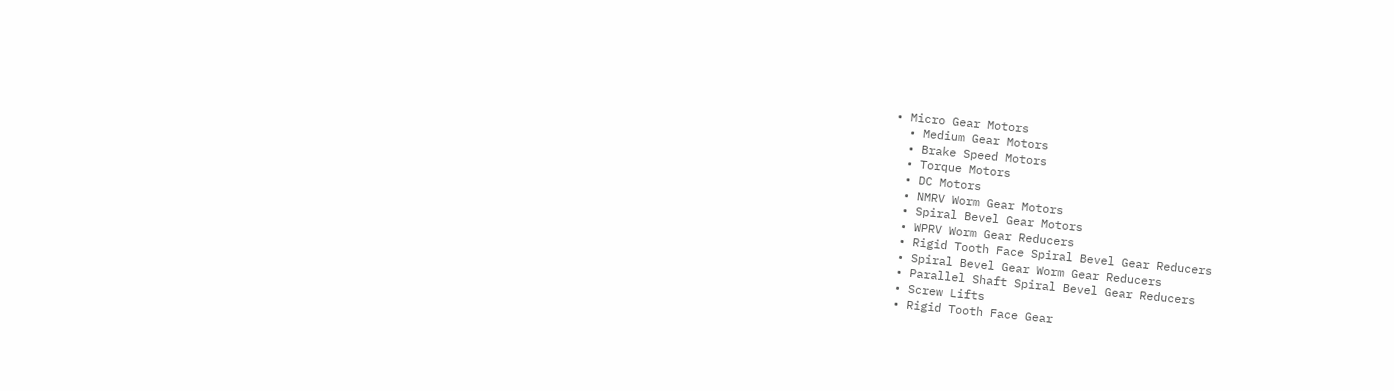• Micro Gear Motors
  • Medium Gear Motors
  • Brake Speed Motors
  • Torque Motors
  • DC Motors
  • NMRV Worm Gear Motors
  • Spiral Bevel Gear Motors
  • WPRV Worm Gear Reducers
  • Rigid Tooth Face Spiral Bevel Gear Reducers
  • Spiral Bevel Gear Worm Gear Reducers
  • Parallel Shaft Spiral Bevel Gear Reducers
  • Screw Lifts
  • Rigid Tooth Face Gear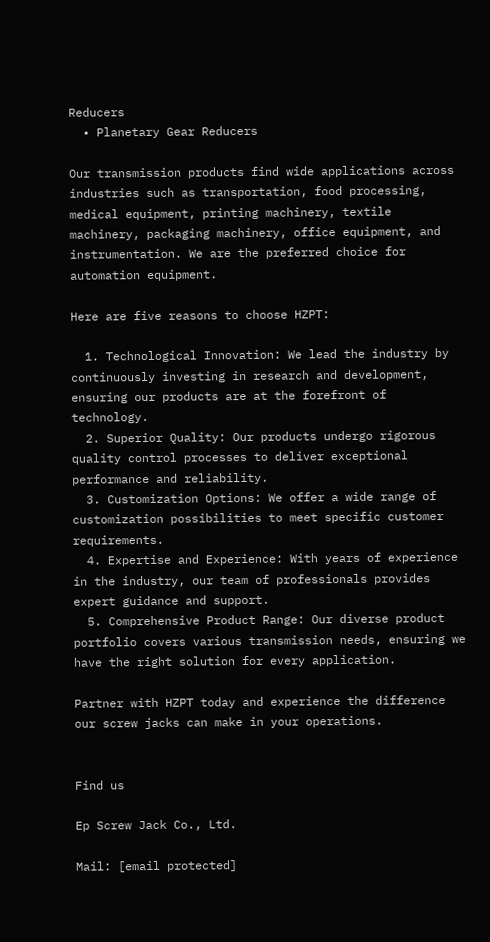Reducers
  • Planetary Gear Reducers

Our transmission products find wide applications across industries such as transportation, food processing, medical equipment, printing machinery, textile machinery, packaging machinery, office equipment, and instrumentation. We are the preferred choice for automation equipment.

Here are five reasons to choose HZPT:

  1. Technological Innovation: We lead the industry by continuously investing in research and development, ensuring our products are at the forefront of technology.
  2. Superior Quality: Our products undergo rigorous quality control processes to deliver exceptional performance and reliability.
  3. Customization Options: We offer a wide range of customization possibilities to meet specific customer requirements.
  4. Expertise and Experience: With years of experience in the industry, our team of professionals provides expert guidance and support.
  5. Comprehensive Product Range: Our diverse product portfolio covers various transmission needs, ensuring we have the right solution for every application.

Partner with HZPT today and experience the difference our screw jacks can make in your operations.


Find us

Ep Screw Jack Co., Ltd.

Mail: [email protected]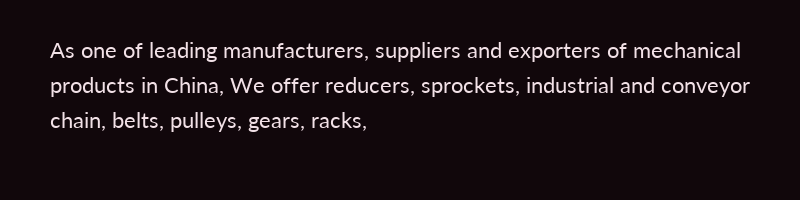As one of leading manufacturers, suppliers and exporters of mechanical products in China, We offer reducers, sprockets, industrial and conveyor chain, belts, pulleys, gears, racks,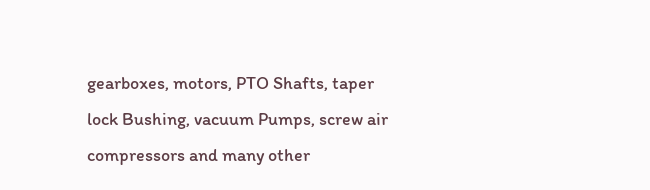gearboxes, motors, PTO Shafts, taper lock Bushing, vacuum Pumps, screw air compressors and many other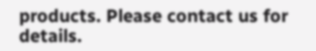products. Please contact us for details.